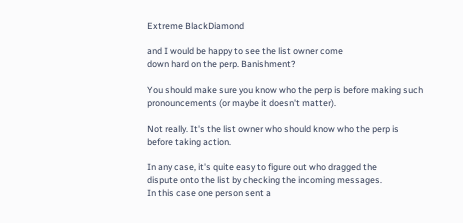Extreme BlackDiamond

and I would be happy to see the list owner come
down hard on the perp. Banishment?

You should make sure you know who the perp is before making such
pronouncements (or maybe it doesn't matter).

Not really. It's the list owner who should know who the perp is
before taking action.

In any case, it's quite easy to figure out who dragged the
dispute onto the list by checking the incoming messages.
In this case one person sent a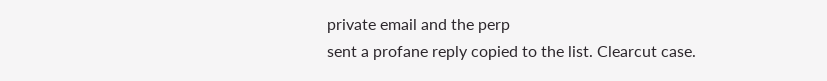private email and the perp
sent a profane reply copied to the list. Clearcut case.